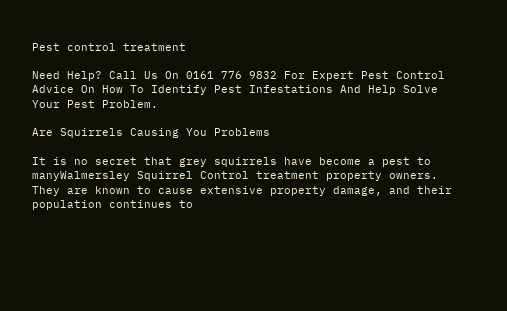Pest control treatment

Need Help? Call Us On 0161 776 9832 For Expert Pest Control Advice On How To Identify Pest Infestations And Help Solve Your Pest Problem.

Are Squirrels Causing You Problems

It is no secret that grey squirrels have become a pest to manyWalmersley Squirrel Control treatment property owners. They are known to cause extensive property damage, and their population continues to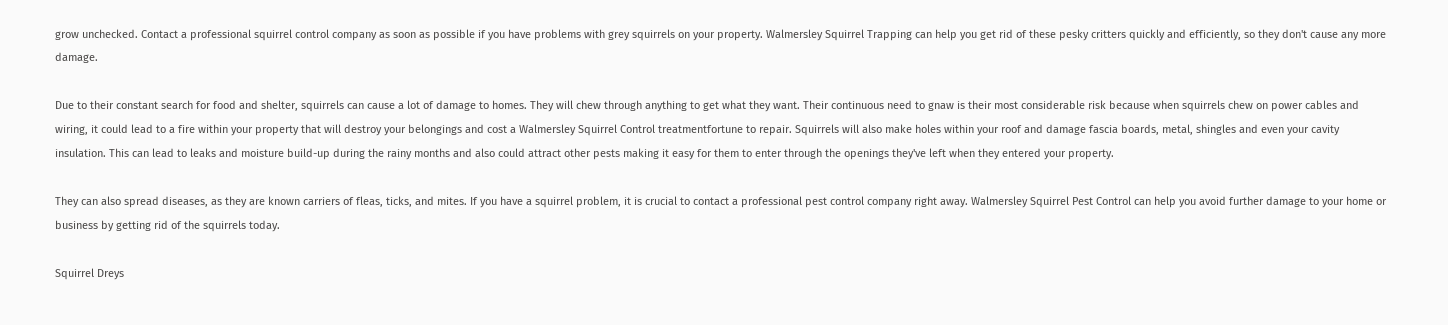grow unchecked. Contact a professional squirrel control company as soon as possible if you have problems with grey squirrels on your property. Walmersley Squirrel Trapping can help you get rid of these pesky critters quickly and efficiently, so they don't cause any more damage.

Due to their constant search for food and shelter, squirrels can cause a lot of damage to homes. They will chew through anything to get what they want. Their continuous need to gnaw is their most considerable risk because when squirrels chew on power cables and wiring, it could lead to a fire within your property that will destroy your belongings and cost a Walmersley Squirrel Control treatmentfortune to repair. Squirrels will also make holes within your roof and damage fascia boards, metal, shingles and even your cavity insulation. This can lead to leaks and moisture build-up during the rainy months and also could attract other pests making it easy for them to enter through the openings they've left when they entered your property.

They can also spread diseases, as they are known carriers of fleas, ticks, and mites. If you have a squirrel problem, it is crucial to contact a professional pest control company right away. Walmersley Squirrel Pest Control can help you avoid further damage to your home or business by getting rid of the squirrels today.

Squirrel Dreys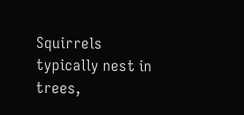Squirrels typically nest in trees,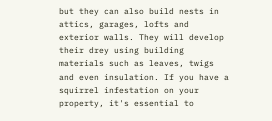but they can also build nests in attics, garages, lofts and exterior walls. They will develop their drey using building materials such as leaves, twigs and even insulation. If you have a squirrel infestation on your property, it's essential to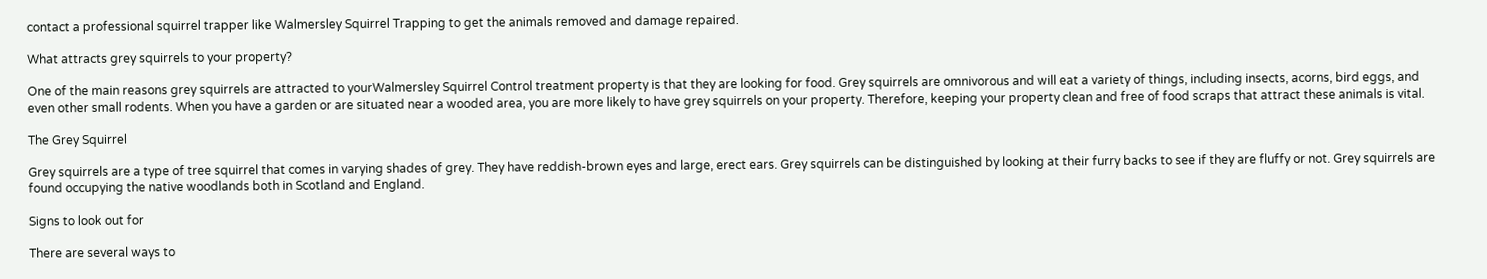contact a professional squirrel trapper like Walmersley Squirrel Trapping to get the animals removed and damage repaired.

What attracts grey squirrels to your property?

One of the main reasons grey squirrels are attracted to yourWalmersley Squirrel Control treatment property is that they are looking for food. Grey squirrels are omnivorous and will eat a variety of things, including insects, acorns, bird eggs, and even other small rodents. When you have a garden or are situated near a wooded area, you are more likely to have grey squirrels on your property. Therefore, keeping your property clean and free of food scraps that attract these animals is vital.

The Grey Squirrel

Grey squirrels are a type of tree squirrel that comes in varying shades of grey. They have reddish-brown eyes and large, erect ears. Grey squirrels can be distinguished by looking at their furry backs to see if they are fluffy or not. Grey squirrels are found occupying the native woodlands both in Scotland and England.

Signs to look out for

There are several ways to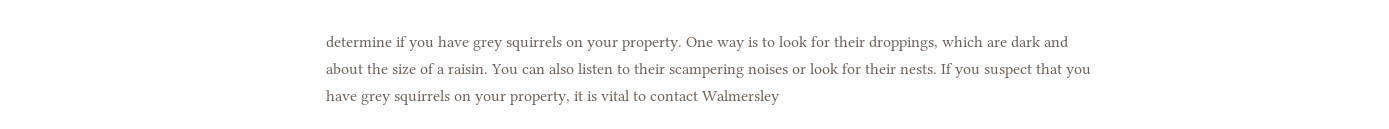determine if you have grey squirrels on your property. One way is to look for their droppings, which are dark and about the size of a raisin. You can also listen to their scampering noises or look for their nests. If you suspect that you have grey squirrels on your property, it is vital to contact Walmersley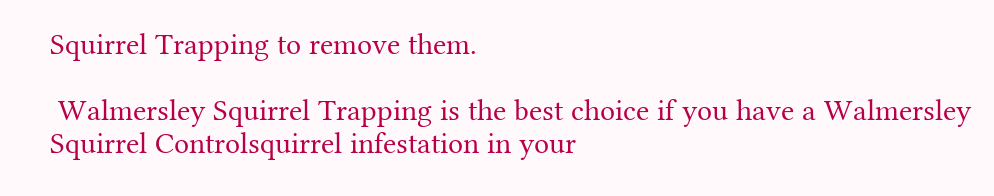Squirrel Trapping to remove them.

 Walmersley Squirrel Trapping is the best choice if you have a Walmersley Squirrel Controlsquirrel infestation in your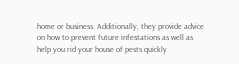home or business. Additionally, they provide advice on how to prevent future infestations as well as help you rid your house of pests quickly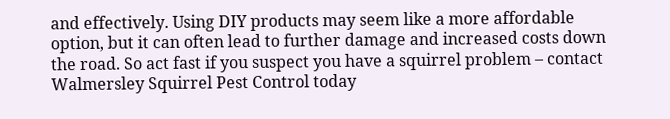and effectively. Using DIY products may seem like a more affordable option, but it can often lead to further damage and increased costs down the road. So act fast if you suspect you have a squirrel problem – contact Walmersley Squirrel Pest Control today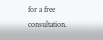for a free consultation.